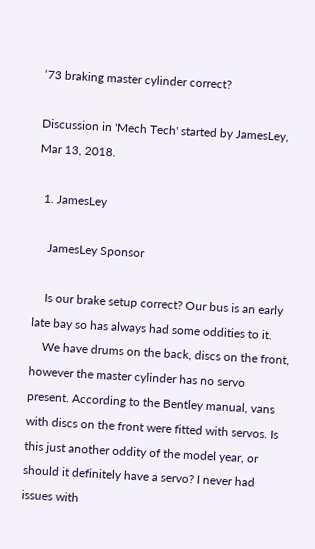‘73 braking master cylinder correct?

Discussion in 'Mech Tech' started by JamesLey, Mar 13, 2018.

  1. JamesLey

    JamesLey Sponsor

    Is our brake setup correct? Our bus is an early late bay so has always had some oddities to it.
    We have drums on the back, discs on the front, however the master cylinder has no servo present. According to the Bentley manual, vans with discs on the front were fitted with servos. Is this just another oddity of the model year, or should it definitely have a servo? I never had issues with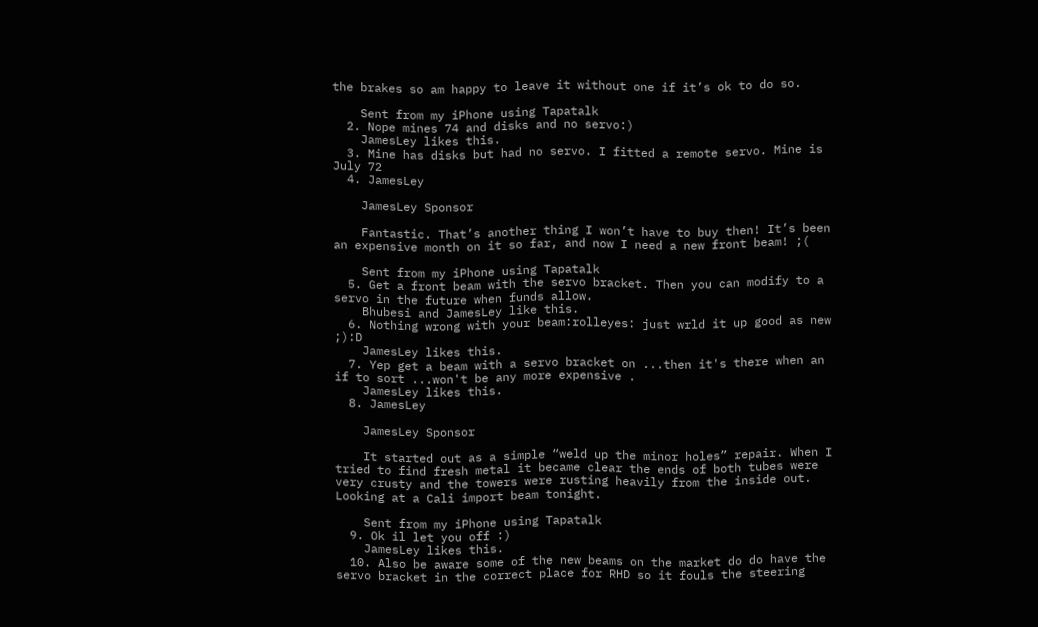the brakes so am happy to leave it without one if it’s ok to do so.

    Sent from my iPhone using Tapatalk
  2. Nope mines 74 and disks and no servo:)
    JamesLey likes this.
  3. Mine has disks but had no servo. I fitted a remote servo. Mine is July 72
  4. JamesLey

    JamesLey Sponsor

    Fantastic. That’s another thing I won’t have to buy then! It’s been an expensive month on it so far, and now I need a new front beam! ;(

    Sent from my iPhone using Tapatalk
  5. Get a front beam with the servo bracket. Then you can modify to a servo in the future when funds allow.
    Bhubesi and JamesLey like this.
  6. Nothing wrong with your beam:rolleyes: just wrld it up good as new ;):D
    JamesLey likes this.
  7. Yep get a beam with a servo bracket on ...then it's there when an if to sort ...won't be any more expensive .
    JamesLey likes this.
  8. JamesLey

    JamesLey Sponsor

    It started out as a simple “weld up the minor holes” repair. When I tried to find fresh metal it became clear the ends of both tubes were very crusty and the towers were rusting heavily from the inside out. Looking at a Cali import beam tonight.

    Sent from my iPhone using Tapatalk
  9. Ok il let you off :)
    JamesLey likes this.
  10. Also be aware some of the new beams on the market do do have the servo bracket in the correct place for RHD so it fouls the steering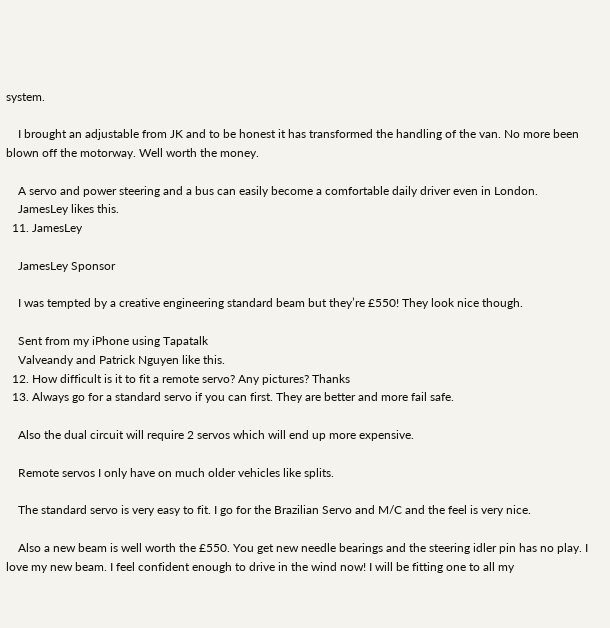system.

    I brought an adjustable from JK and to be honest it has transformed the handling of the van. No more been blown off the motorway. Well worth the money.

    A servo and power steering and a bus can easily become a comfortable daily driver even in London.
    JamesLey likes this.
  11. JamesLey

    JamesLey Sponsor

    I was tempted by a creative engineering standard beam but they’re £550! They look nice though.

    Sent from my iPhone using Tapatalk
    Valveandy and Patrick Nguyen like this.
  12. How difficult is it to fit a remote servo? Any pictures? Thanks
  13. Always go for a standard servo if you can first. They are better and more fail safe.

    Also the dual circuit will require 2 servos which will end up more expensive.

    Remote servos I only have on much older vehicles like splits.

    The standard servo is very easy to fit. I go for the Brazilian Servo and M/C and the feel is very nice.

    Also a new beam is well worth the £550. You get new needle bearings and the steering idler pin has no play. I love my new beam. I feel confident enough to drive in the wind now! I will be fitting one to all my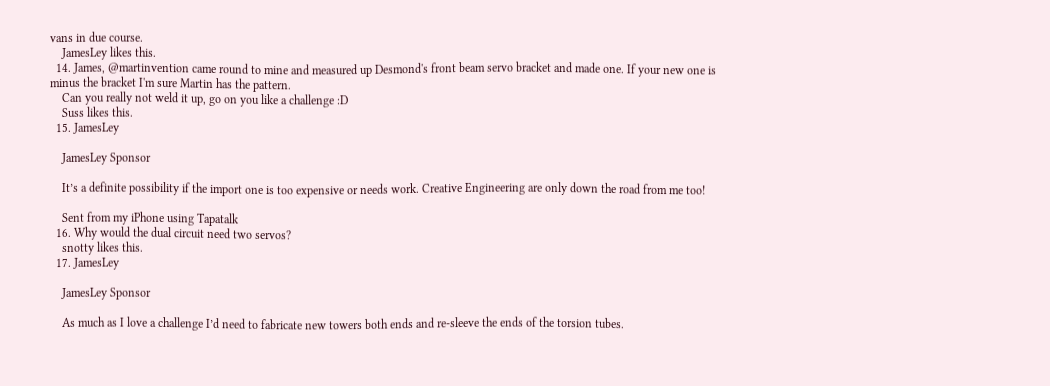vans in due course.
    JamesLey likes this.
  14. James, @martinvention came round to mine and measured up Desmond's front beam servo bracket and made one. If your new one is minus the bracket I'm sure Martin has the pattern.
    Can you really not weld it up, go on you like a challenge :D
    Suss likes this.
  15. JamesLey

    JamesLey Sponsor

    It’s a definite possibility if the import one is too expensive or needs work. Creative Engineering are only down the road from me too!

    Sent from my iPhone using Tapatalk
  16. Why would the dual circuit need two servos?
    snotty likes this.
  17. JamesLey

    JamesLey Sponsor

    As much as I love a challenge I’d need to fabricate new towers both ends and re-sleeve the ends of the torsion tubes.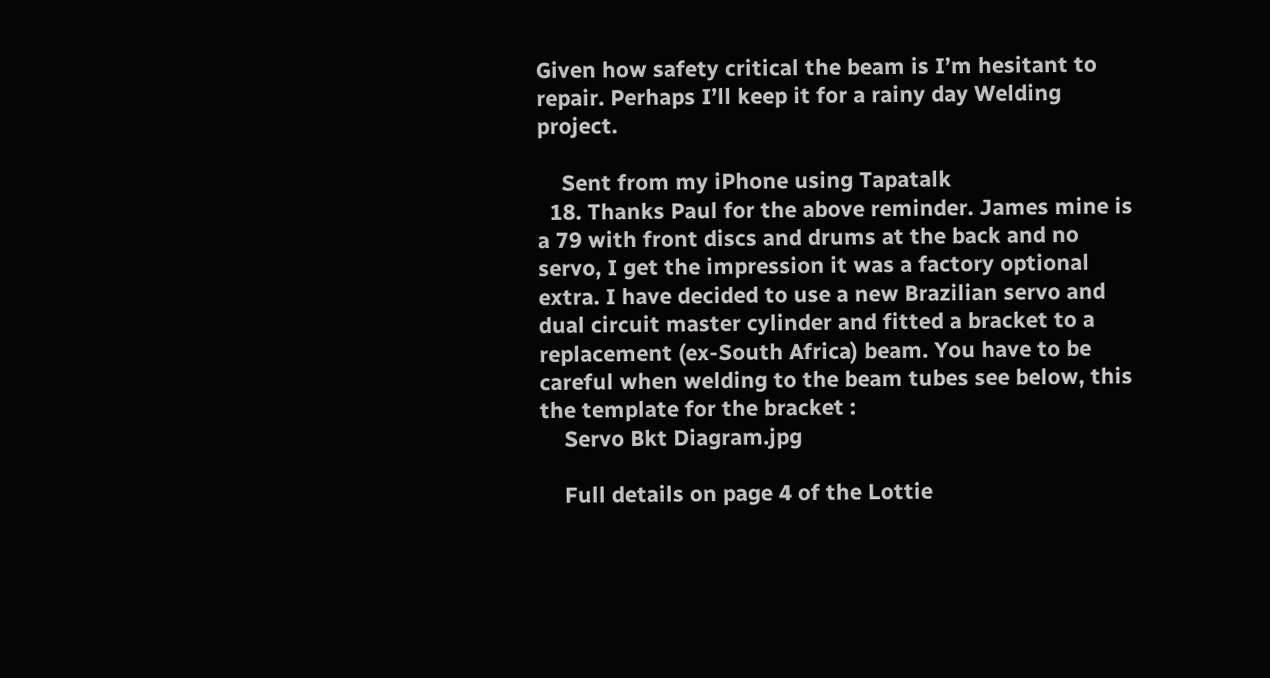Given how safety critical the beam is I’m hesitant to repair. Perhaps I’ll keep it for a rainy day Welding project.

    Sent from my iPhone using Tapatalk
  18. Thanks Paul for the above reminder. James mine is a 79 with front discs and drums at the back and no servo, I get the impression it was a factory optional extra. I have decided to use a new Brazilian servo and dual circuit master cylinder and fitted a bracket to a replacement (ex-South Africa) beam. You have to be careful when welding to the beam tubes see below, this the template for the bracket :
    Servo Bkt Diagram.jpg

    Full details on page 4 of the Lottie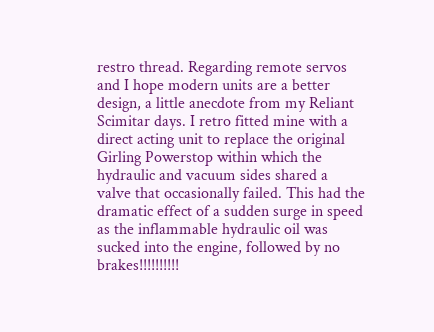restro thread. Regarding remote servos and I hope modern units are a better design, a little anecdote from my Reliant Scimitar days. I retro fitted mine with a direct acting unit to replace the original Girling Powerstop within which the hydraulic and vacuum sides shared a valve that occasionally failed. This had the dramatic effect of a sudden surge in speed as the inflammable hydraulic oil was sucked into the engine, followed by no brakes!!!!!!!!!!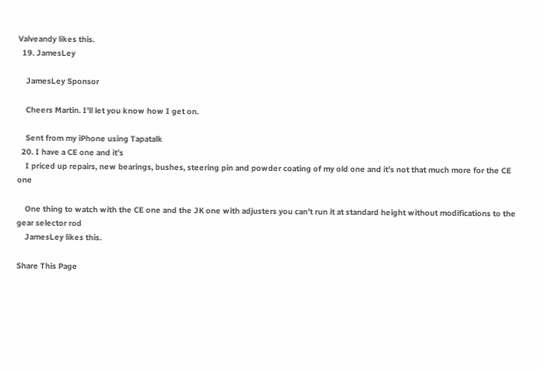Valveandy likes this.
  19. JamesLey

    JamesLey Sponsor

    Cheers Martin. I’ll let you know how I get on.

    Sent from my iPhone using Tapatalk
  20. I have a CE one and it’s
    I priced up repairs, new bearings, bushes, steering pin and powder coating of my old one and it’s not that much more for the CE one

    One thing to watch with the CE one and the JK one with adjusters you can’t run it at standard height without modifications to the gear selector rod
    JamesLey likes this.

Share This Page